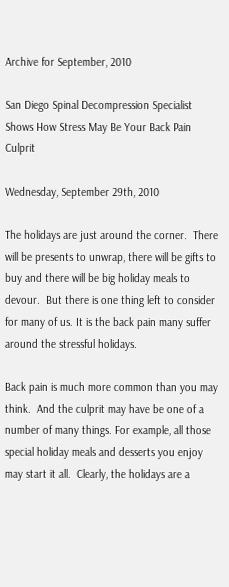Archive for September, 2010

San Diego Spinal Decompression Specialist Shows How Stress May Be Your Back Pain Culprit

Wednesday, September 29th, 2010

The holidays are just around the corner.  There will be presents to unwrap, there will be gifts to buy and there will be big holiday meals to devour.  But there is one thing left to consider for many of us. It is the back pain many suffer around the stressful holidays.

Back pain is much more common than you may think.  And the culprit may have be one of a number of many things. For example, all those special holiday meals and desserts you enjoy may start it all.  Clearly, the holidays are a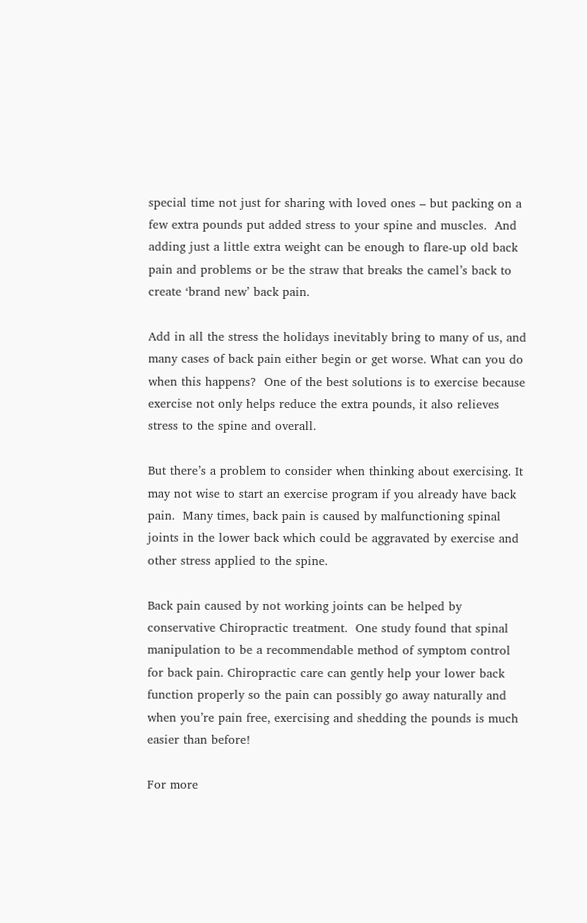special time not just for sharing with loved ones – but packing on a few extra pounds put added stress to your spine and muscles.  And adding just a little extra weight can be enough to flare-up old back pain and problems or be the straw that breaks the camel’s back to create ‘brand new’ back pain.

Add in all the stress the holidays inevitably bring to many of us, and many cases of back pain either begin or get worse. What can you do when this happens?  One of the best solutions is to exercise because exercise not only helps reduce the extra pounds, it also relieves stress to the spine and overall.

But there’s a problem to consider when thinking about exercising. It may not wise to start an exercise program if you already have back pain.  Many times, back pain is caused by malfunctioning spinal joints in the lower back which could be aggravated by exercise and other stress applied to the spine.

Back pain caused by not working joints can be helped by conservative Chiropractic treatment.  One study found that spinal manipulation to be a recommendable method of symptom control for back pain. Chiropractic care can gently help your lower back function properly so the pain can possibly go away naturally and when you’re pain free, exercising and shedding the pounds is much easier than before!

For more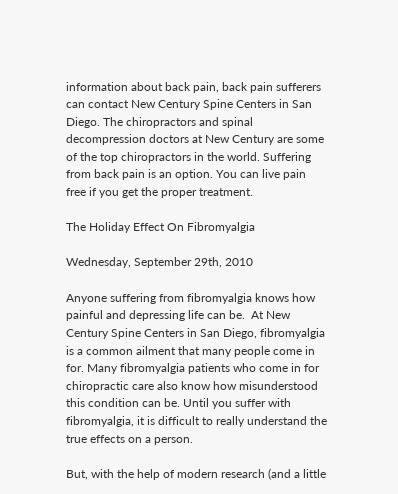information about back pain, back pain sufferers can contact New Century Spine Centers in San Diego. The chiropractors and spinal decompression doctors at New Century are some of the top chiropractors in the world. Suffering from back pain is an option. You can live pain free if you get the proper treatment.

The Holiday Effect On Fibromyalgia

Wednesday, September 29th, 2010

Anyone suffering from fibromyalgia knows how painful and depressing life can be.  At New Century Spine Centers in San Diego, fibromyalgia is a common ailment that many people come in for. Many fibromyalgia patients who come in for chiropractic care also know how misunderstood this condition can be. Until you suffer with fibromyalgia, it is difficult to really understand the true effects on a person.

But, with the help of modern research (and a little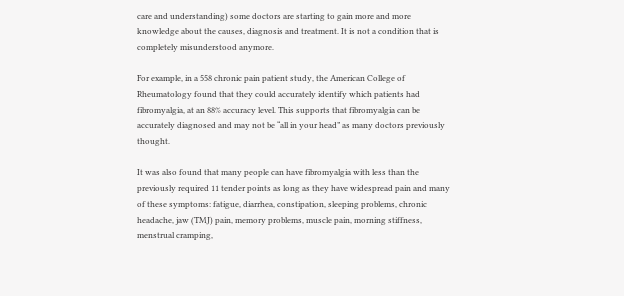care and understanding) some doctors are starting to gain more and more knowledge about the causes, diagnosis and treatment. It is not a condition that is completely misunderstood anymore.

For example, in a 558 chronic pain patient study, the American College of Rheumatology found that they could accurately identify which patients had fibromyalgia, at an 88% accuracy level. This supports that fibromyalgia can be accurately diagnosed and may not be “all in your head” as many doctors previously thought.

It was also found that many people can have fibromyalgia with less than the previously required 11 tender points as long as they have widespread pain and many of these symptoms: fatigue, diarrhea, constipation, sleeping problems, chronic headache, jaw (TMJ) pain, memory problems, muscle pain, morning stiffness, menstrual cramping,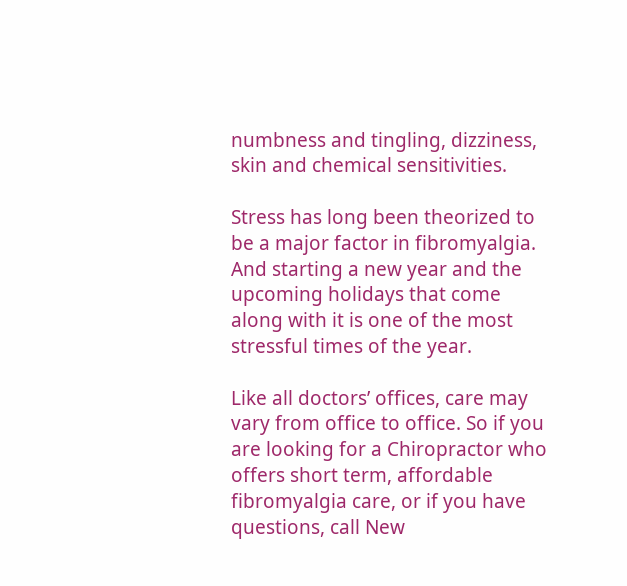numbness and tingling, dizziness, skin and chemical sensitivities.

Stress has long been theorized to be a major factor in fibromyalgia. And starting a new year and the upcoming holidays that come along with it is one of the most stressful times of the year.

Like all doctors’ offices, care may vary from office to office. So if you are looking for a Chiropractor who offers short term, affordable fibromyalgia care, or if you have questions, call New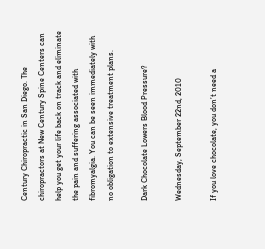Century Chiropractic in San Diego. The chiropractors at New Century Spine Centers can help you get your life back on track and eliminate the pain and suffering associated with fibromyalgia. You can be seen immediately with no obligation to extensive treatment plans.

Dark Chocolate Lowers Blood Pressure?

Wednesday, September 22nd, 2010

If you love chocolate, you don’t need a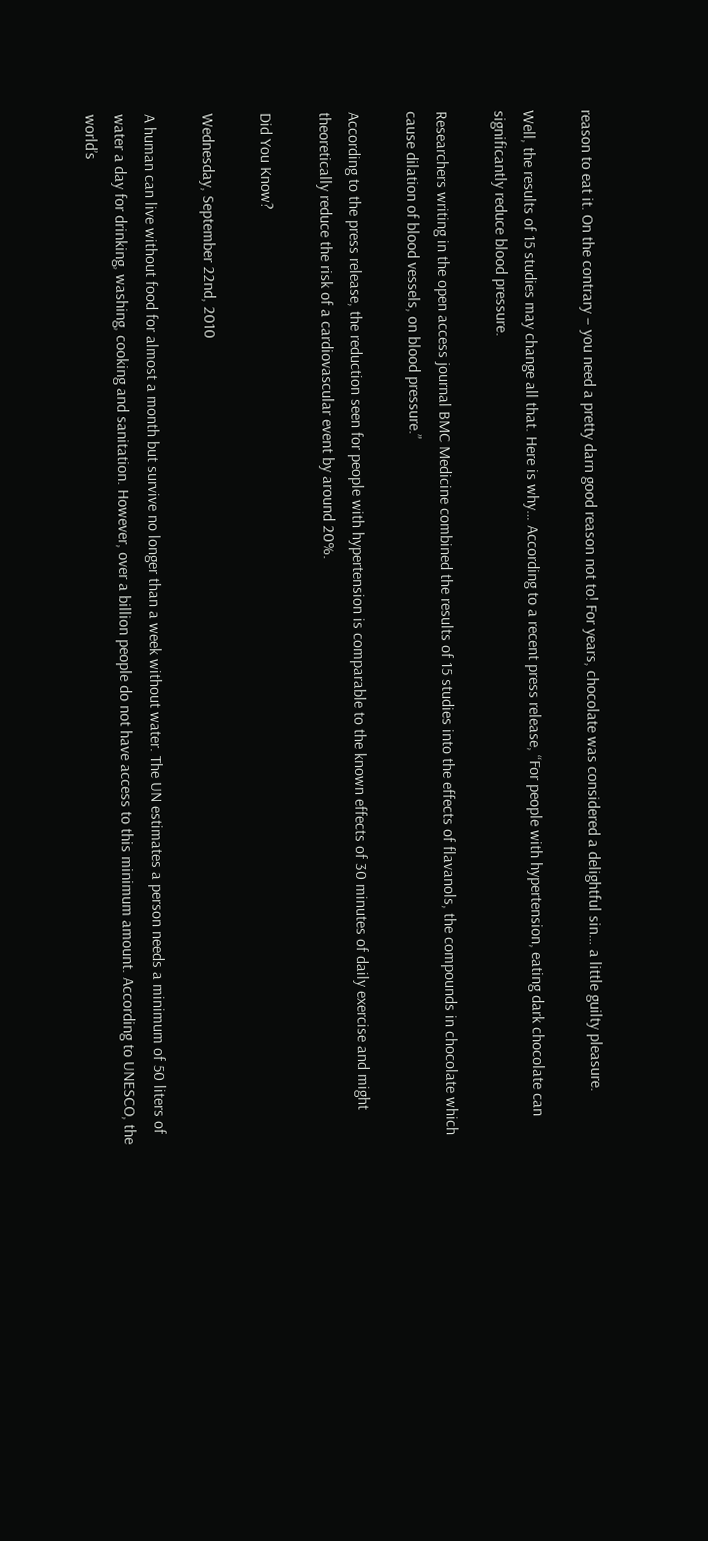reason to eat it. On the contrary – you need a pretty darn good reason not to! For years, chocolate was considered a delightful sin… a little guilty pleasure.

Well, the results of 15 studies may change all that. Here is why… According to a recent press release, “For people with hypertension, eating dark chocolate can significantly reduce blood pressure.

Researchers writing in the open access journal BMC Medicine combined the results of 15 studies into the effects of flavanols, the compounds in chocolate which cause dilation of blood vessels, on blood pressure.”

According to the press release, the reduction seen for people with hypertension is comparable to the known effects of 30 minutes of daily exercise and might theoretically reduce the risk of a cardiovascular event by around 20%.

Did You Know?

Wednesday, September 22nd, 2010

A human can live without food for almost a month but survive no longer than a week without water. The UN estimates a person needs a minimum of 50 liters of water a day for drinking, washing, cooking and sanitation. However, over a billion people do not have access to this minimum amount. According to UNESCO, the world’s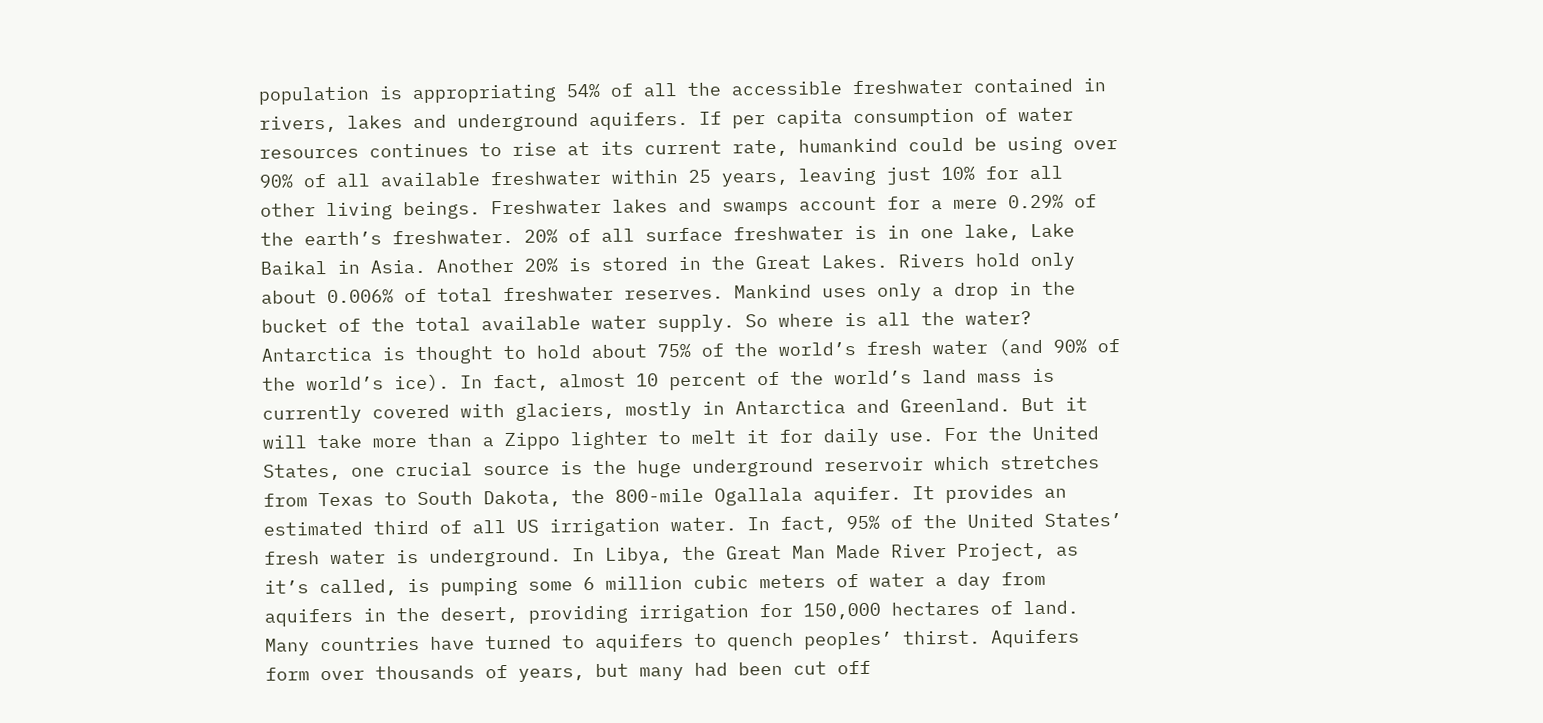population is appropriating 54% of all the accessible freshwater contained in rivers, lakes and underground aquifers. If per capita consumption of water resources continues to rise at its current rate, humankind could be using over 90% of all available freshwater within 25 years, leaving just 10% for all other living beings. Freshwater lakes and swamps account for a mere 0.29% of the earth’s freshwater. 20% of all surface freshwater is in one lake, Lake Baikal in Asia. Another 20% is stored in the Great Lakes. Rivers hold only about 0.006% of total freshwater reserves. Mankind uses only a drop in the bucket of the total available water supply. So where is all the water? Antarctica is thought to hold about 75% of the world’s fresh water (and 90% of the world’s ice). In fact, almost 10 percent of the world’s land mass is currently covered with glaciers, mostly in Antarctica and Greenland. But it will take more than a Zippo lighter to melt it for daily use. For the United States, one crucial source is the huge underground reservoir which stretches from Texas to South Dakota, the 800-mile Ogallala aquifer. It provides an estimated third of all US irrigation water. In fact, 95% of the United States’ fresh water is underground. In Libya, the Great Man Made River Project, as it’s called, is pumping some 6 million cubic meters of water a day from aquifers in the desert, providing irrigation for 150,000 hectares of land. Many countries have turned to aquifers to quench peoples’ thirst. Aquifers form over thousands of years, but many had been cut off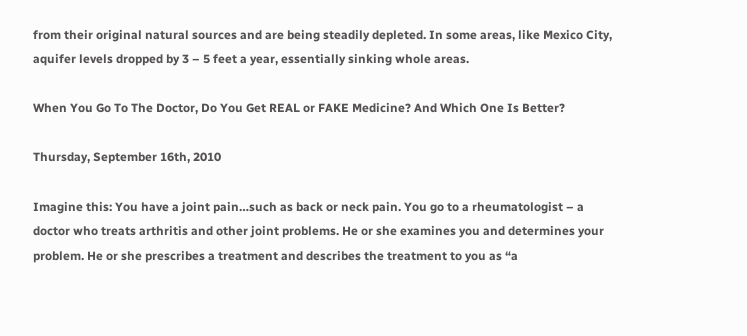from their original natural sources and are being steadily depleted. In some areas, like Mexico City, aquifer levels dropped by 3 – 5 feet a year, essentially sinking whole areas.

When You Go To The Doctor, Do You Get REAL or FAKE Medicine? And Which One Is Better?

Thursday, September 16th, 2010

Imagine this: You have a joint pain…such as back or neck pain. You go to a rheumatologist – a doctor who treats arthritis and other joint problems. He or she examines you and determines your problem. He or she prescribes a treatment and describes the treatment to you as “a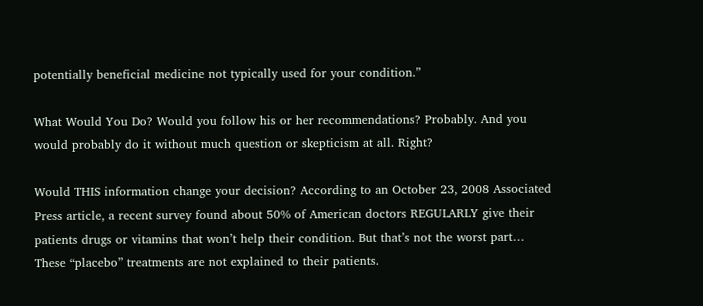potentially beneficial medicine not typically used for your condition.”

What Would You Do? Would you follow his or her recommendations? Probably. And you would probably do it without much question or skepticism at all. Right?

Would THIS information change your decision? According to an October 23, 2008 Associated Press article, a recent survey found about 50% of American doctors REGULARLY give their patients drugs or vitamins that won’t help their condition. But that’s not the worst part… These “placebo” treatments are not explained to their patients.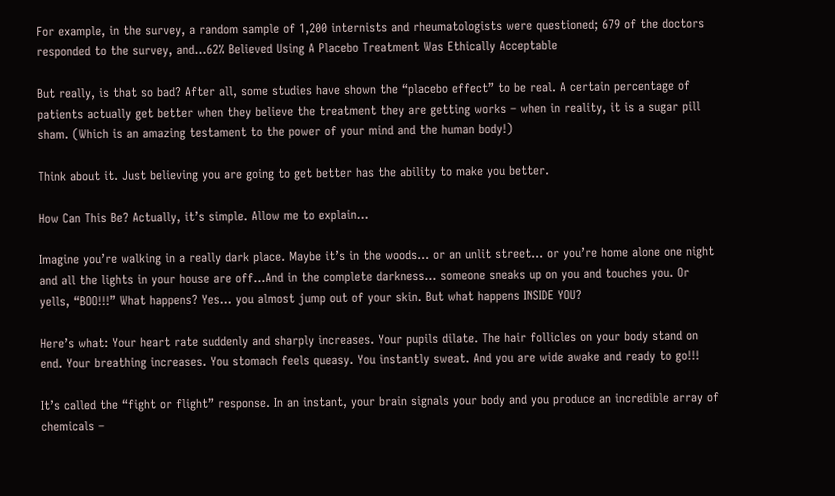For example, in the survey, a random sample of 1,200 internists and rheumatologists were questioned; 679 of the doctors responded to the survey, and…62% Believed Using A Placebo Treatment Was Ethically Acceptable

But really, is that so bad? After all, some studies have shown the “placebo effect” to be real. A certain percentage of patients actually get better when they believe the treatment they are getting works – when in reality, it is a sugar pill sham. (Which is an amazing testament to the power of your mind and the human body!)

Think about it. Just believing you are going to get better has the ability to make you better.

How Can This Be? Actually, it’s simple. Allow me to explain…

Imagine you’re walking in a really dark place. Maybe it’s in the woods… or an unlit street… or you’re home alone one night and all the lights in your house are off…And in the complete darkness… someone sneaks up on you and touches you. Or yells, “BOO!!!” What happens? Yes… you almost jump out of your skin. But what happens INSIDE YOU?

Here’s what: Your heart rate suddenly and sharply increases. Your pupils dilate. The hair follicles on your body stand on end. Your breathing increases. You stomach feels queasy. You instantly sweat. And you are wide awake and ready to go!!!

It’s called the “fight or flight” response. In an instant, your brain signals your body and you produce an incredible array of chemicals –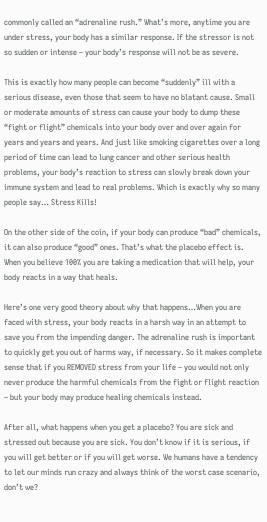commonly called an “adrenaline rush.” What’s more, anytime you are under stress, your body has a similar response. If the stressor is not so sudden or intense – your body’s response will not be as severe.

This is exactly how many people can become “suddenly” ill with a serious disease, even those that seem to have no blatant cause. Small or moderate amounts of stress can cause your body to dump these “fight or flight” chemicals into your body over and over again for years and years and years. And just like smoking cigarettes over a long period of time can lead to lung cancer and other serious health problems, your body’s reaction to stress can slowly break down your immune system and lead to real problems. Which is exactly why so many people say… Stress Kills!

On the other side of the coin, if your body can produce “bad” chemicals, it can also produce “good” ones. That’s what the placebo effect is. When you believe 100% you are taking a medication that will help, your body reacts in a way that heals.

Here’s one very good theory about why that happens…When you are faced with stress, your body reacts in a harsh way in an attempt to save you from the impending danger. The adrenaline rush is important to quickly get you out of harms way, if necessary. So it makes complete sense that if you REMOVED stress from your life – you would not only never produce the harmful chemicals from the fight or flight reaction – but your body may produce healing chemicals instead.

After all, what happens when you get a placebo? You are sick and stressed out because you are sick. You don’t know if it is serious, if you will get better or if you will get worse. We humans have a tendency to let our minds run crazy and always think of the worst case scenario, don’t we?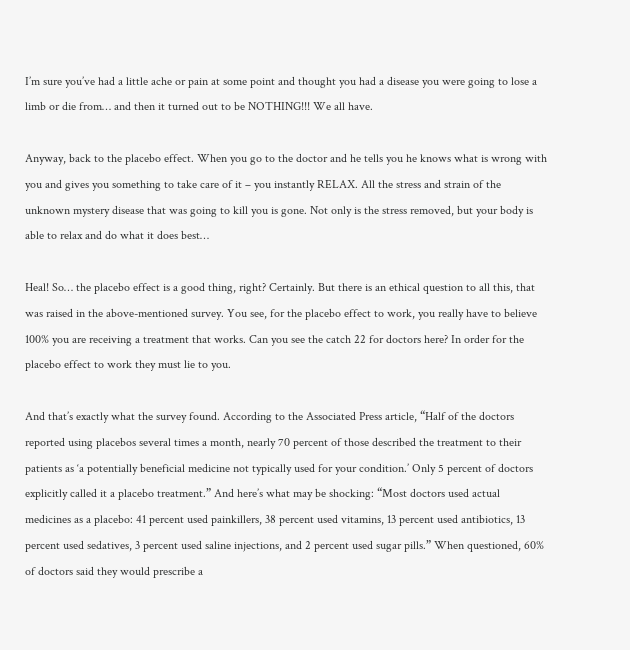I’m sure you’ve had a little ache or pain at some point and thought you had a disease you were going to lose a limb or die from… and then it turned out to be NOTHING!!! We all have.

Anyway, back to the placebo effect. When you go to the doctor and he tells you he knows what is wrong with you and gives you something to take care of it – you instantly RELAX. All the stress and strain of the unknown mystery disease that was going to kill you is gone. Not only is the stress removed, but your body is able to relax and do what it does best…

Heal! So… the placebo effect is a good thing, right? Certainly. But there is an ethical question to all this, that was raised in the above-mentioned survey. You see, for the placebo effect to work, you really have to believe 100% you are receiving a treatment that works. Can you see the catch 22 for doctors here? In order for the placebo effect to work they must lie to you.

And that’s exactly what the survey found. According to the Associated Press article, “Half of the doctors reported using placebos several times a month, nearly 70 percent of those described the treatment to their patients as ‘a potentially beneficial medicine not typically used for your condition.’ Only 5 percent of doctors explicitly called it a placebo treatment.” And here’s what may be shocking: “Most doctors used actual medicines as a placebo: 41 percent used painkillers, 38 percent used vitamins, 13 percent used antibiotics, 13 percent used sedatives, 3 percent used saline injections, and 2 percent used sugar pills.” When questioned, 60% of doctors said they would prescribe a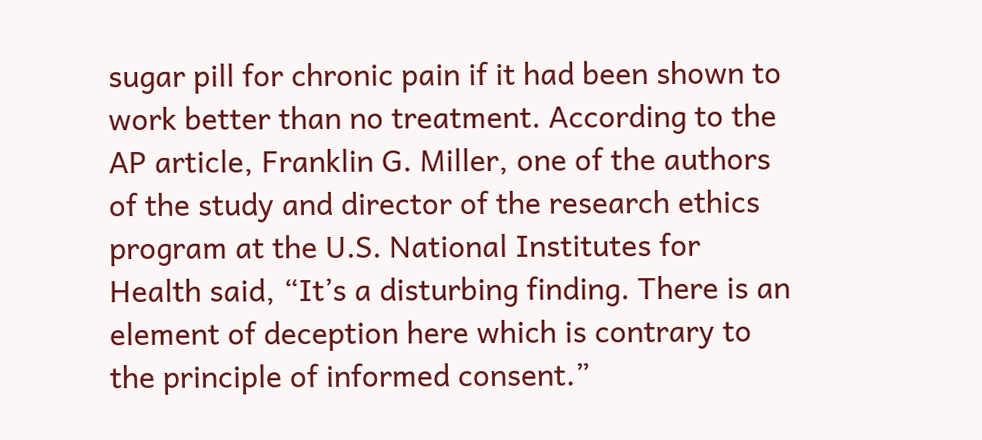sugar pill for chronic pain if it had been shown to work better than no treatment. According to the AP article, Franklin G. Miller, one of the authors of the study and director of the research ethics program at the U.S. National Institutes for Health said, “It’s a disturbing finding. There is an element of deception here which is contrary to the principle of informed consent.”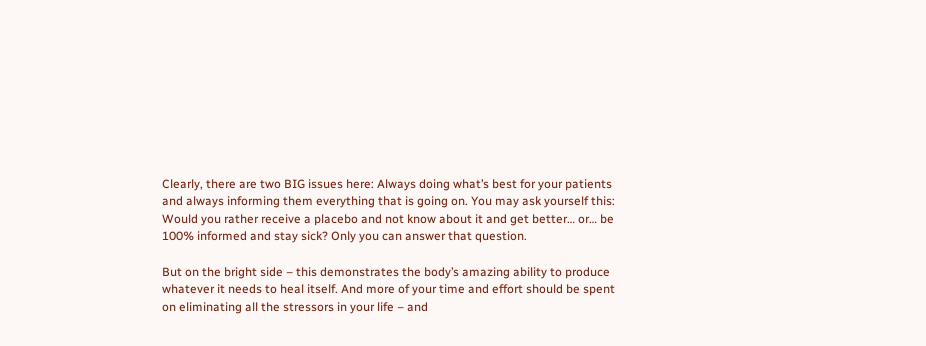Clearly, there are two BIG issues here: Always doing what’s best for your patients and always informing them everything that is going on. You may ask yourself this: Would you rather receive a placebo and not know about it and get better… or… be 100% informed and stay sick? Only you can answer that question.

But on the bright side – this demonstrates the body’s amazing ability to produce whatever it needs to heal itself. And more of your time and effort should be spent on eliminating all the stressors in your life – and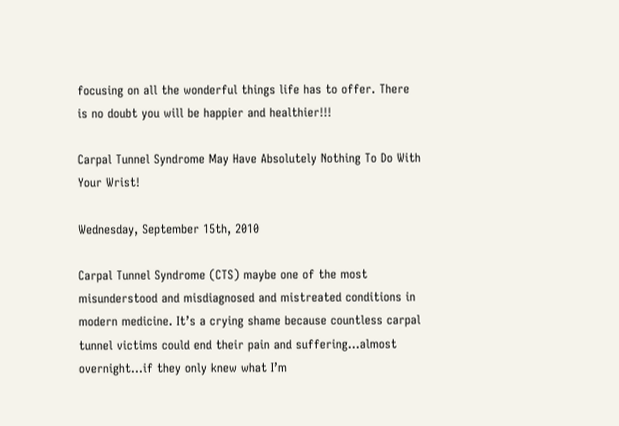focusing on all the wonderful things life has to offer. There is no doubt you will be happier and healthier!!!

Carpal Tunnel Syndrome May Have Absolutely Nothing To Do With Your Wrist!

Wednesday, September 15th, 2010

Carpal Tunnel Syndrome (CTS) maybe one of the most misunderstood and misdiagnosed and mistreated conditions in modern medicine. It’s a crying shame because countless carpal tunnel victims could end their pain and suffering…almost overnight…if they only knew what I’m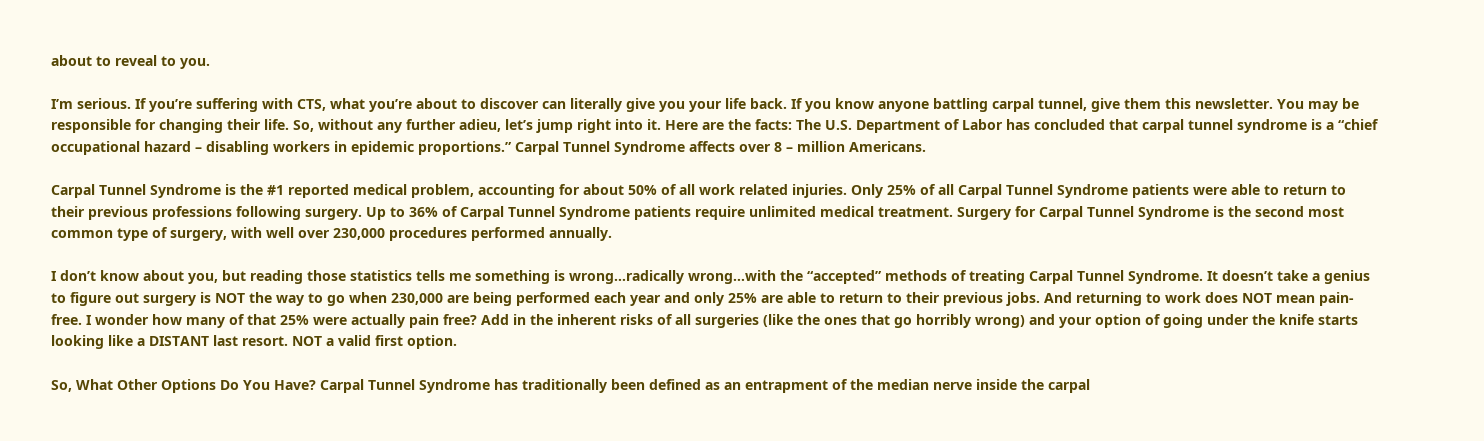about to reveal to you.

I’m serious. If you’re suffering with CTS, what you’re about to discover can literally give you your life back. If you know anyone battling carpal tunnel, give them this newsletter. You may be responsible for changing their life. So, without any further adieu, let’s jump right into it. Here are the facts: The U.S. Department of Labor has concluded that carpal tunnel syndrome is a “chief occupational hazard – disabling workers in epidemic proportions.” Carpal Tunnel Syndrome affects over 8 – million Americans.

Carpal Tunnel Syndrome is the #1 reported medical problem, accounting for about 50% of all work related injuries. Only 25% of all Carpal Tunnel Syndrome patients were able to return to their previous professions following surgery. Up to 36% of Carpal Tunnel Syndrome patients require unlimited medical treatment. Surgery for Carpal Tunnel Syndrome is the second most common type of surgery, with well over 230,000 procedures performed annually.

I don’t know about you, but reading those statistics tells me something is wrong…radically wrong…with the “accepted” methods of treating Carpal Tunnel Syndrome. It doesn’t take a genius to figure out surgery is NOT the way to go when 230,000 are being performed each year and only 25% are able to return to their previous jobs. And returning to work does NOT mean pain-free. I wonder how many of that 25% were actually pain free? Add in the inherent risks of all surgeries (like the ones that go horribly wrong) and your option of going under the knife starts looking like a DISTANT last resort. NOT a valid first option.

So, What Other Options Do You Have? Carpal Tunnel Syndrome has traditionally been defined as an entrapment of the median nerve inside the carpal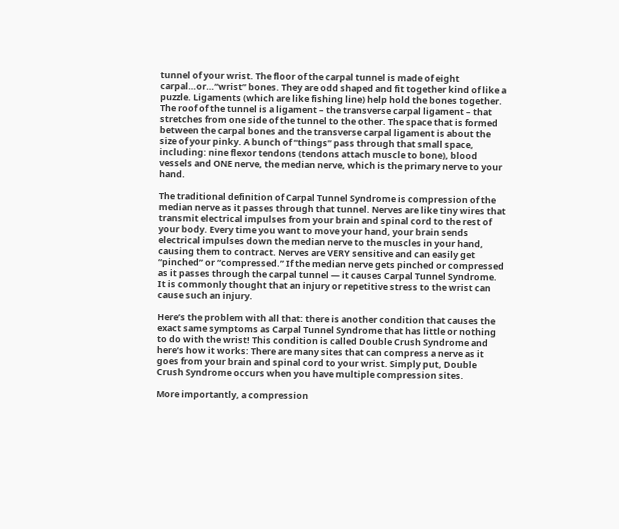tunnel of your wrist. The floor of the carpal tunnel is made of eight carpal…or…“wrist” bones. They are odd shaped and fit together kind of like a puzzle. Ligaments (which are like fishing line) help hold the bones together. The roof of the tunnel is a ligament – the transverse carpal ligament – that stretches from one side of the tunnel to the other. The space that is formed between the carpal bones and the transverse carpal ligament is about the size of your pinky. A bunch of “things” pass through that small space, including: nine flexor tendons (tendons attach muscle to bone), blood vessels and ONE nerve, the median nerve, which is the primary nerve to your hand.

The traditional definition of Carpal Tunnel Syndrome is compression of the median nerve as it passes through that tunnel. Nerves are like tiny wires that transmit electrical impulses from your brain and spinal cord to the rest of your body. Every time you want to move your hand, your brain sends electrical impulses down the median nerve to the muscles in your hand, causing them to contract. Nerves are VERY sensitive and can easily get “pinched” or “compressed.” If the median nerve gets pinched or compressed as it passes through the carpal tunnel — it causes Carpal Tunnel Syndrome. It is commonly thought that an injury or repetitive stress to the wrist can cause such an injury.

Here’s the problem with all that: there is another condition that causes the exact same symptoms as Carpal Tunnel Syndrome that has little or nothing to do with the wrist! This condition is called Double Crush Syndrome and here’s how it works: There are many sites that can compress a nerve as it goes from your brain and spinal cord to your wrist. Simply put, Double Crush Syndrome occurs when you have multiple compression sites.

More importantly, a compression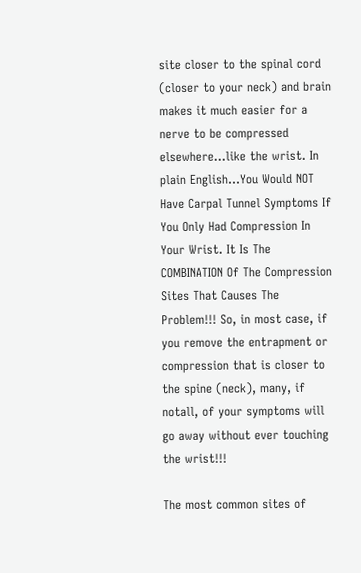site closer to the spinal cord (closer to your neck) and brain makes it much easier for a nerve to be compressed elsewhere…like the wrist. In plain English…You Would NOT Have Carpal Tunnel Symptoms If You Only Had Compression In Your Wrist. It Is The COMBINATION Of The Compression Sites That Causes The Problem!!! So, in most case, if you remove the entrapment or compression that is closer to the spine (neck), many, if notall, of your symptoms will go away without ever touching the wrist!!!

The most common sites of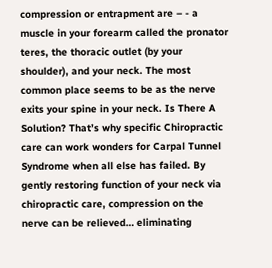compression or entrapment are – - a muscle in your forearm called the pronator teres, the thoracic outlet (by your shoulder), and your neck. The most common place seems to be as the nerve exits your spine in your neck. Is There A Solution? That’s why specific Chiropractic care can work wonders for Carpal Tunnel Syndrome when all else has failed. By gently restoring function of your neck via chiropractic care, compression on the nerve can be relieved… eliminating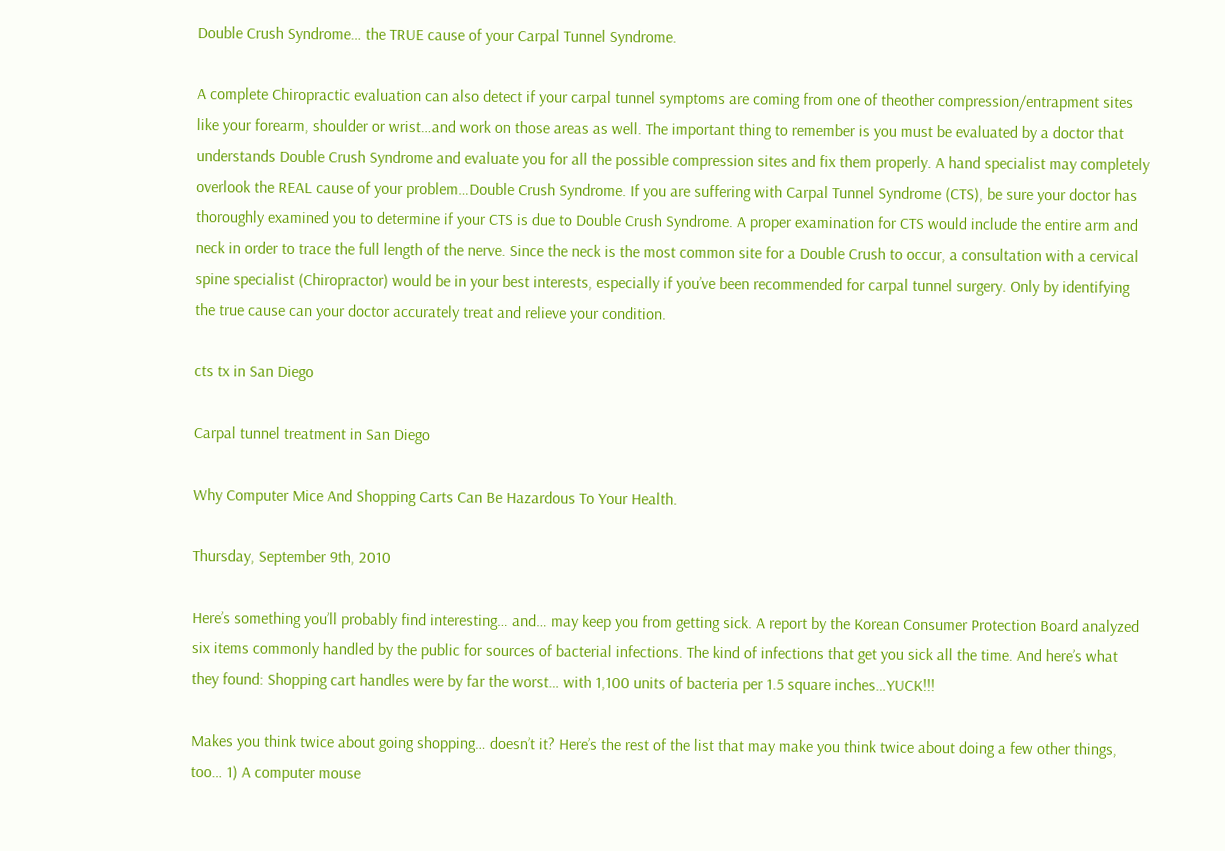Double Crush Syndrome… the TRUE cause of your Carpal Tunnel Syndrome.

A complete Chiropractic evaluation can also detect if your carpal tunnel symptoms are coming from one of theother compression/entrapment sites like your forearm, shoulder or wrist…and work on those areas as well. The important thing to remember is you must be evaluated by a doctor that understands Double Crush Syndrome and evaluate you for all the possible compression sites and fix them properly. A hand specialist may completely overlook the REAL cause of your problem…Double Crush Syndrome. If you are suffering with Carpal Tunnel Syndrome (CTS), be sure your doctor has thoroughly examined you to determine if your CTS is due to Double Crush Syndrome. A proper examination for CTS would include the entire arm and neck in order to trace the full length of the nerve. Since the neck is the most common site for a Double Crush to occur, a consultation with a cervical spine specialist (Chiropractor) would be in your best interests, especially if you’ve been recommended for carpal tunnel surgery. Only by identifying the true cause can your doctor accurately treat and relieve your condition.

cts tx in San Diego

Carpal tunnel treatment in San Diego

Why Computer Mice And Shopping Carts Can Be Hazardous To Your Health.

Thursday, September 9th, 2010

Here’s something you’ll probably find interesting… and… may keep you from getting sick. A report by the Korean Consumer Protection Board analyzed six items commonly handled by the public for sources of bacterial infections. The kind of infections that get you sick all the time. And here’s what they found: Shopping cart handles were by far the worst… with 1,100 units of bacteria per 1.5 square inches…YUCK!!!

Makes you think twice about going shopping… doesn’t it? Here’s the rest of the list that may make you think twice about doing a few other things, too… 1) A computer mouse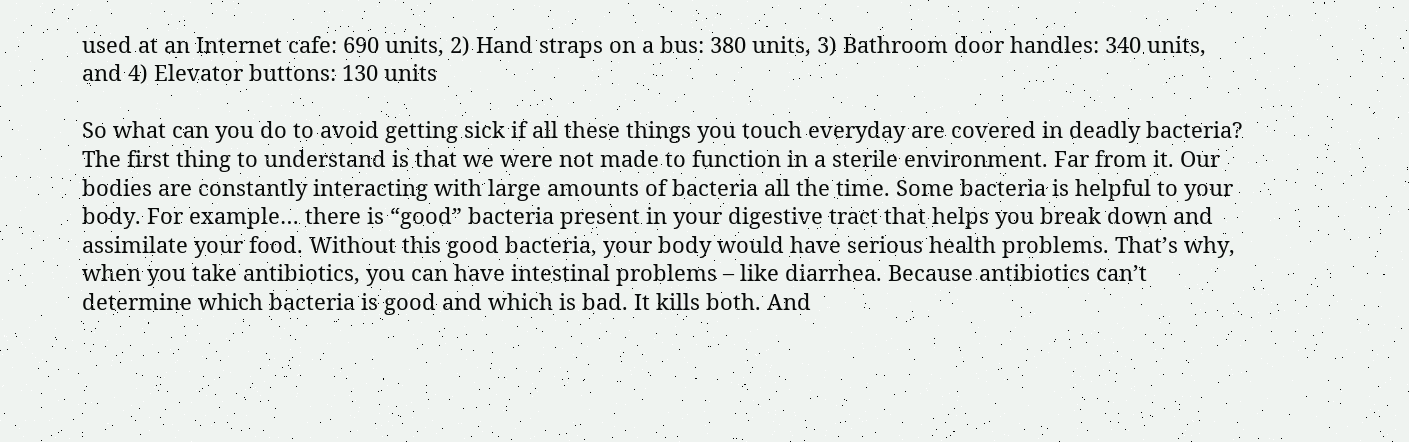used at an Internet cafe: 690 units, 2) Hand straps on a bus: 380 units, 3) Bathroom door handles: 340 units, and 4) Elevator buttons: 130 units

So what can you do to avoid getting sick if all these things you touch everyday are covered in deadly bacteria? The first thing to understand is that we were not made to function in a sterile environment. Far from it. Our bodies are constantly interacting with large amounts of bacteria all the time. Some bacteria is helpful to your body. For example… there is “good” bacteria present in your digestive tract that helps you break down and assimilate your food. Without this good bacteria, your body would have serious health problems. That’s why, when you take antibiotics, you can have intestinal problems – like diarrhea. Because antibiotics can’t determine which bacteria is good and which is bad. It kills both. And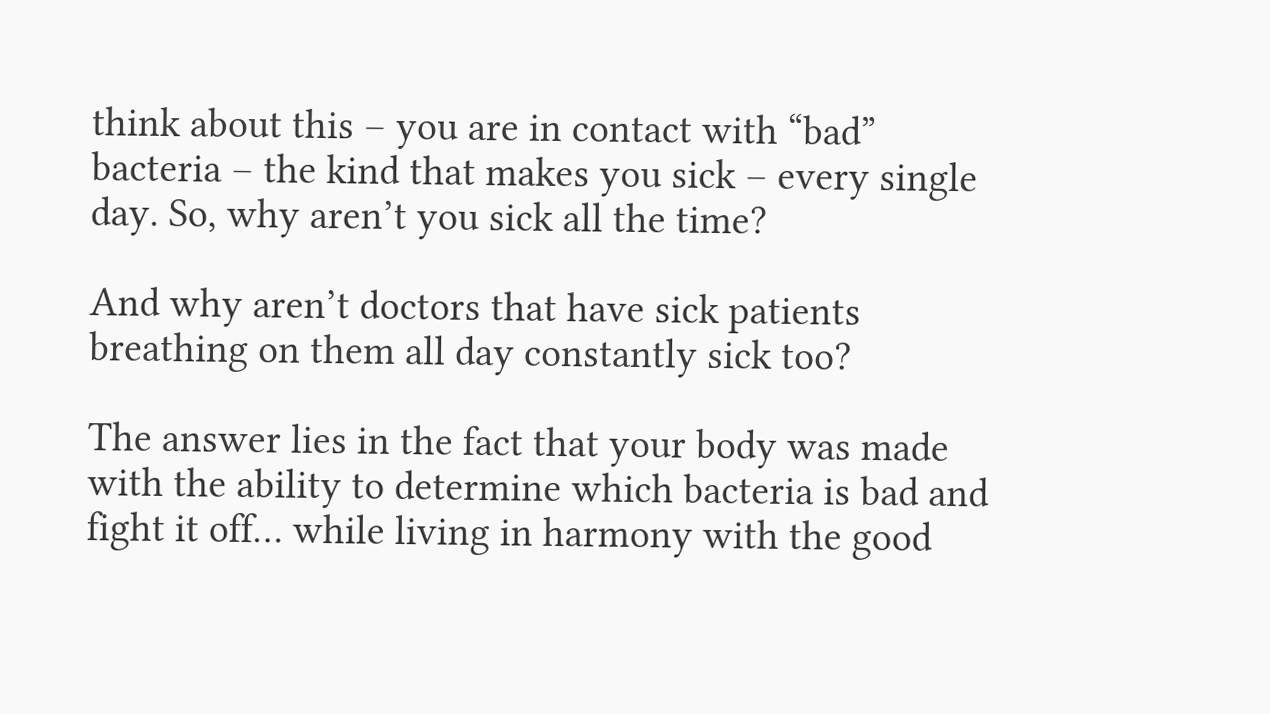think about this – you are in contact with “bad” bacteria – the kind that makes you sick – every single day. So, why aren’t you sick all the time?

And why aren’t doctors that have sick patients breathing on them all day constantly sick too?

The answer lies in the fact that your body was made with the ability to determine which bacteria is bad and fight it off… while living in harmony with the good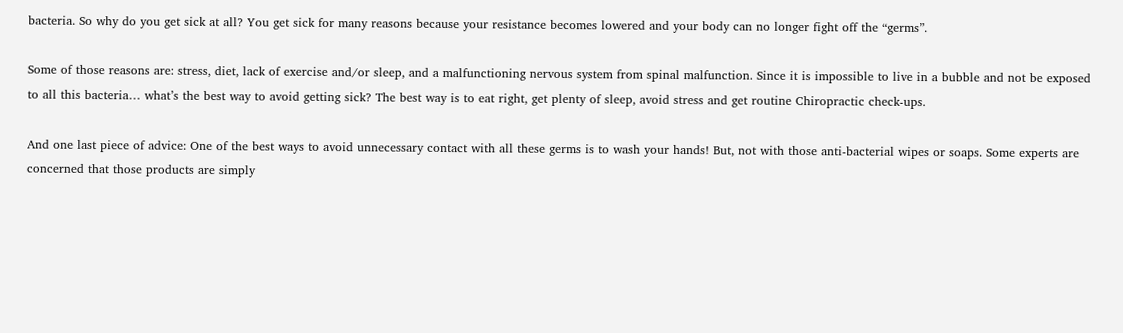bacteria. So why do you get sick at all? You get sick for many reasons because your resistance becomes lowered and your body can no longer fight off the “germs”.

Some of those reasons are: stress, diet, lack of exercise and/or sleep, and a malfunctioning nervous system from spinal malfunction. Since it is impossible to live in a bubble and not be exposed to all this bacteria… what’s the best way to avoid getting sick? The best way is to eat right, get plenty of sleep, avoid stress and get routine Chiropractic check-ups.

And one last piece of advice: One of the best ways to avoid unnecessary contact with all these germs is to wash your hands! But, not with those anti-bacterial wipes or soaps. Some experts are concerned that those products are simply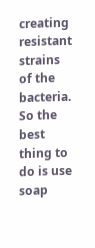creating resistant strains of the bacteria. So the best thing to do is use soap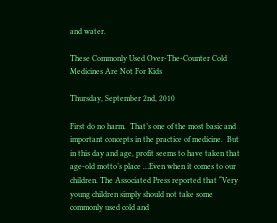and water.

These Commonly Used Over-The-Counter Cold Medicines Are Not For Kids

Thursday, September 2nd, 2010

First do no harm.  That’s one of the most basic and important concepts in the practice of medicine.  But in this day and age, profit seems to have taken that age-old motto’s place …Even when it comes to our children. The Associated Press reported that “Very young children simply should not take some commonly used cold and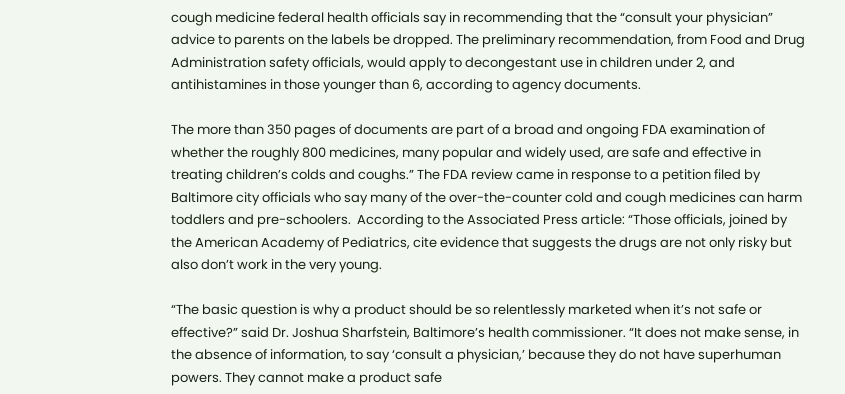cough medicine federal health officials say in recommending that the “consult your physician” advice to parents on the labels be dropped. The preliminary recommendation, from Food and Drug Administration safety officials, would apply to decongestant use in children under 2, and antihistamines in those younger than 6, according to agency documents.

The more than 350 pages of documents are part of a broad and ongoing FDA examination of whether the roughly 800 medicines, many popular and widely used, are safe and effective in treating children’s colds and coughs.” The FDA review came in response to a petition filed by Baltimore city officials who say many of the over-the-counter cold and cough medicines can harm toddlers and pre-schoolers.  According to the Associated Press article: “Those officials, joined by the American Academy of Pediatrics, cite evidence that suggests the drugs are not only risky but also don’t work in the very young.

“The basic question is why a product should be so relentlessly marketed when it’s not safe or effective?” said Dr. Joshua Sharfstein, Baltimore’s health commissioner. “It does not make sense, in the absence of information, to say ‘consult a physician,’ because they do not have superhuman powers. They cannot make a product safe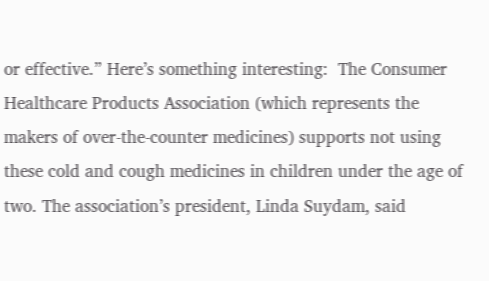or effective.” Here’s something interesting:  The Consumer Healthcare Products Association (which represents the makers of over-the-counter medicines) supports not using these cold and cough medicines in children under the age of two. The association’s president, Linda Suydam, said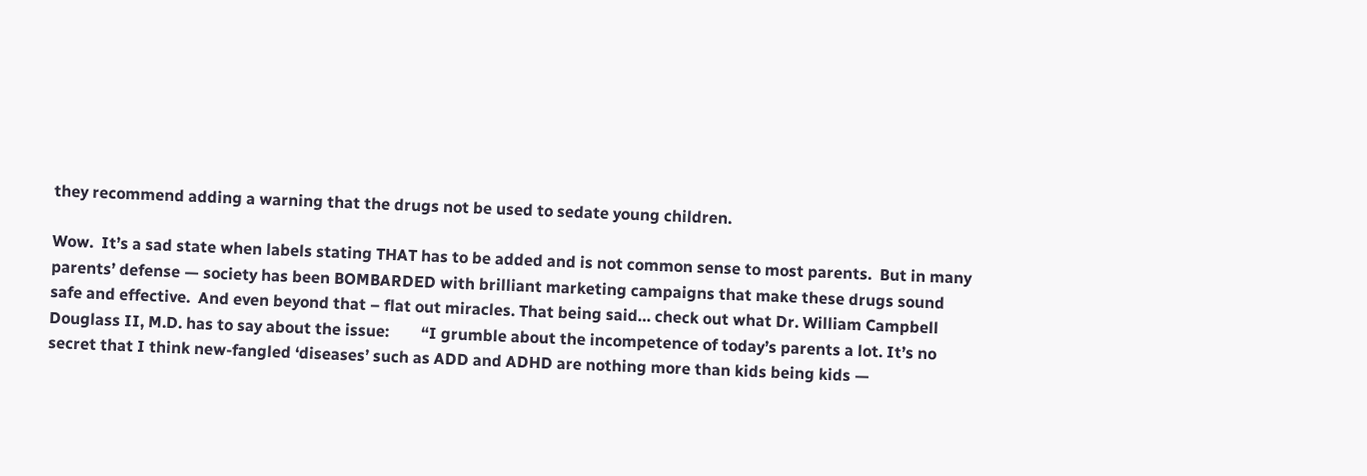they recommend adding a warning that the drugs not be used to sedate young children.

Wow.  It’s a sad state when labels stating THAT has to be added and is not common sense to most parents.  But in many parents’ defense — society has been BOMBARDED with brilliant marketing campaigns that make these drugs sound safe and effective.  And even beyond that – flat out miracles. That being said… check out what Dr. William Campbell Douglass II, M.D. has to say about the issue:        “I grumble about the incompetence of today’s parents a lot. It’s no secret that I think new-fangled ‘diseases’ such as ADD and ADHD are nothing more than kids being kids —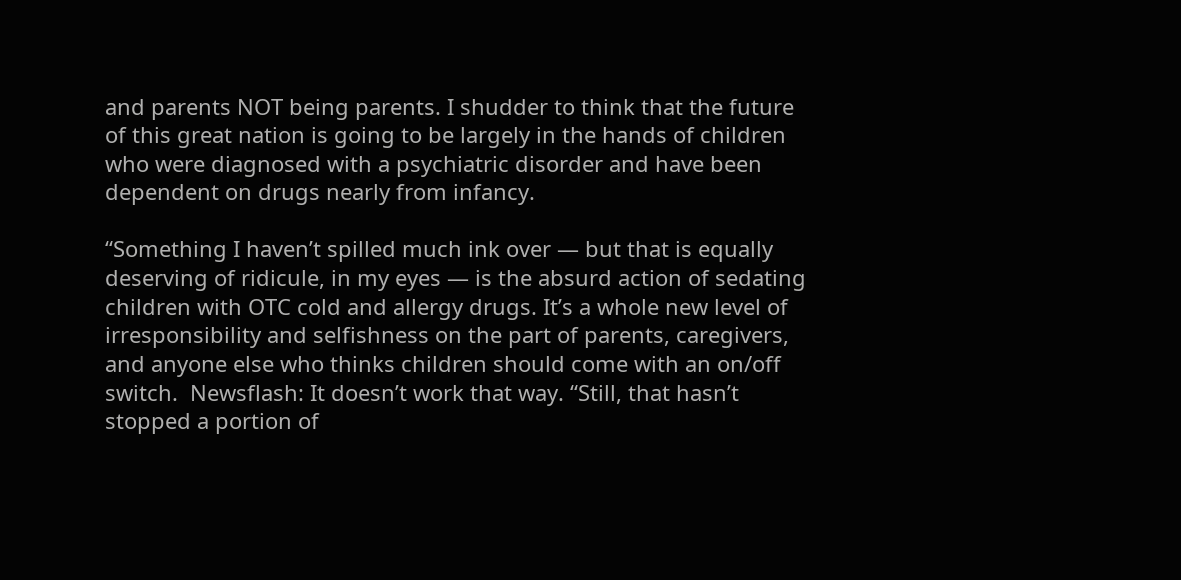and parents NOT being parents. I shudder to think that the future of this great nation is going to be largely in the hands of children who were diagnosed with a psychiatric disorder and have been dependent on drugs nearly from infancy.

“Something I haven’t spilled much ink over — but that is equally deserving of ridicule, in my eyes — is the absurd action of sedating children with OTC cold and allergy drugs. It’s a whole new level of irresponsibility and selfishness on the part of parents, caregivers, and anyone else who thinks children should come with an on/off switch.  Newsflash: It doesn’t work that way. “Still, that hasn’t stopped a portion of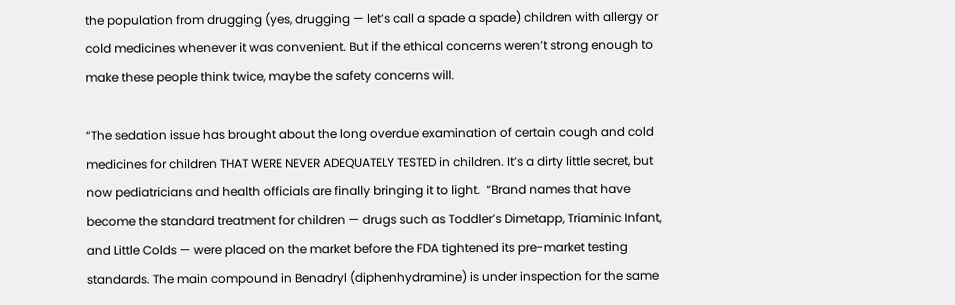the population from drugging (yes, drugging — let’s call a spade a spade) children with allergy or cold medicines whenever it was convenient. But if the ethical concerns weren’t strong enough to make these people think twice, maybe the safety concerns will.

“The sedation issue has brought about the long overdue examination of certain cough and cold medicines for children THAT WERE NEVER ADEQUATELY TESTED in children. It’s a dirty little secret, but now pediatricians and health officials are finally bringing it to light.  “Brand names that have become the standard treatment for children — drugs such as Toddler’s Dimetapp, Triaminic Infant, and Little Colds — were placed on the market before the FDA tightened its pre-market testing standards. The main compound in Benadryl (diphenhydramine) is under inspection for the same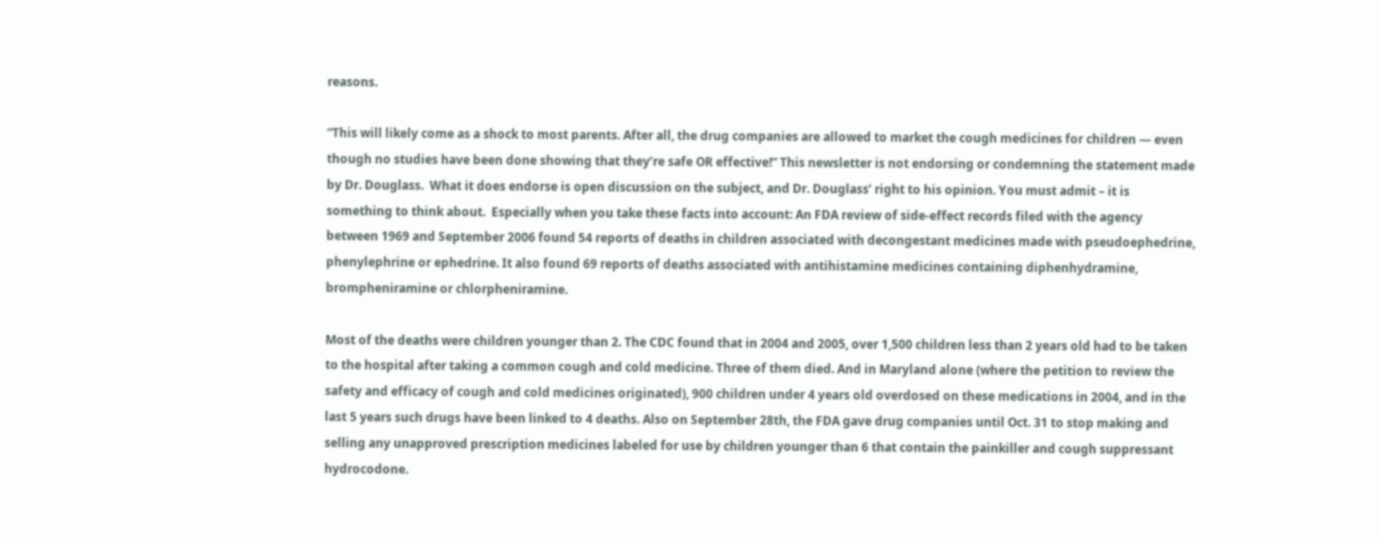reasons.

“This will likely come as a shock to most parents. After all, the drug companies are allowed to market the cough medicines for children — even though no studies have been done showing that they’re safe OR effective!” This newsletter is not endorsing or condemning the statement made by Dr. Douglass.  What it does endorse is open discussion on the subject, and Dr. Douglass’ right to his opinion. You must admit – it is something to think about.  Especially when you take these facts into account: An FDA review of side-effect records filed with the agency between 1969 and September 2006 found 54 reports of deaths in children associated with decongestant medicines made with pseudoephedrine, phenylephrine or ephedrine. It also found 69 reports of deaths associated with antihistamine medicines containing diphenhydramine, brompheniramine or chlorpheniramine.

Most of the deaths were children younger than 2. The CDC found that in 2004 and 2005, over 1,500 children less than 2 years old had to be taken to the hospital after taking a common cough and cold medicine. Three of them died. And in Maryland alone (where the petition to review the safety and efficacy of cough and cold medicines originated), 900 children under 4 years old overdosed on these medications in 2004, and in the last 5 years such drugs have been linked to 4 deaths. Also on September 28th, the FDA gave drug companies until Oct. 31 to stop making and selling any unapproved prescription medicines labeled for use by children younger than 6 that contain the painkiller and cough suppressant hydrocodone.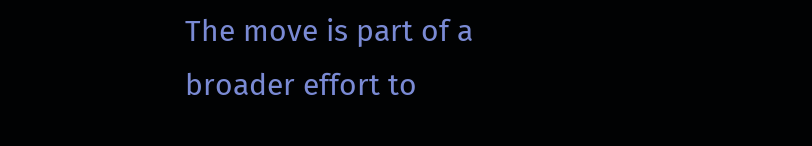The move is part of a broader effort to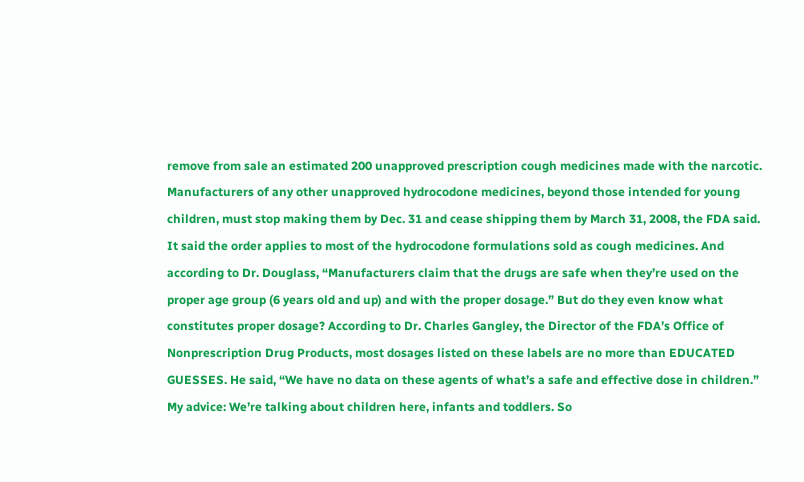remove from sale an estimated 200 unapproved prescription cough medicines made with the narcotic. Manufacturers of any other unapproved hydrocodone medicines, beyond those intended for young children, must stop making them by Dec. 31 and cease shipping them by March 31, 2008, the FDA said. It said the order applies to most of the hydrocodone formulations sold as cough medicines. And according to Dr. Douglass, “Manufacturers claim that the drugs are safe when they’re used on the proper age group (6 years old and up) and with the proper dosage.” But do they even know what constitutes proper dosage? According to Dr. Charles Gangley, the Director of the FDA’s Office of Nonprescription Drug Products, most dosages listed on these labels are no more than EDUCATED GUESSES. He said, “We have no data on these agents of what’s a safe and effective dose in children.”  My advice: We’re talking about children here, infants and toddlers. So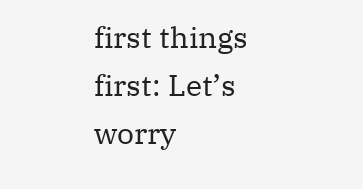first things first: Let’s worry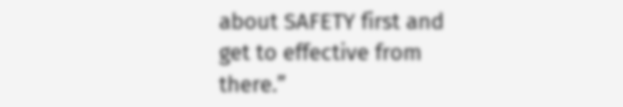about SAFETY first and get to effective from there.”